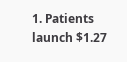1. Patients launch $1.27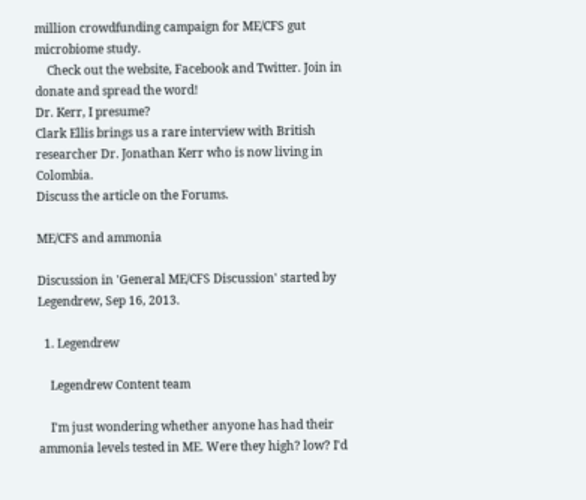million crowdfunding campaign for ME/CFS gut microbiome study.
    Check out the website, Facebook and Twitter. Join in donate and spread the word!
Dr. Kerr, I presume?
Clark Ellis brings us a rare interview with British researcher Dr. Jonathan Kerr who is now living in Colombia.
Discuss the article on the Forums.

ME/CFS and ammonia

Discussion in 'General ME/CFS Discussion' started by Legendrew, Sep 16, 2013.

  1. Legendrew

    Legendrew Content team

    I'm just wondering whether anyone has had their ammonia levels tested in ME. Were they high? low? I'd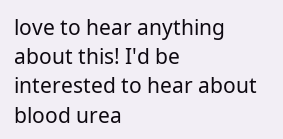love to hear anything about this! I'd be interested to hear about blood urea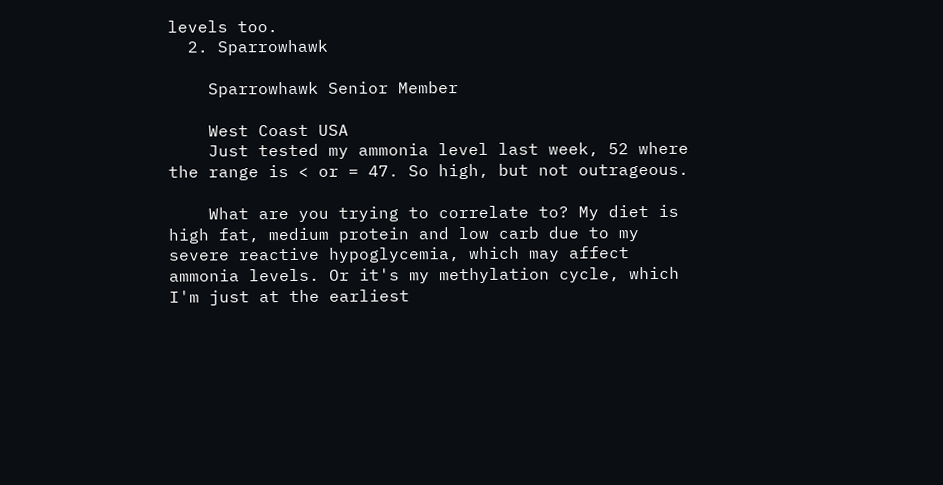levels too.
  2. Sparrowhawk

    Sparrowhawk Senior Member

    West Coast USA
    Just tested my ammonia level last week, 52 where the range is < or = 47. So high, but not outrageous.

    What are you trying to correlate to? My diet is high fat, medium protein and low carb due to my severe reactive hypoglycemia, which may affect ammonia levels. Or it's my methylation cycle, which I'm just at the earliest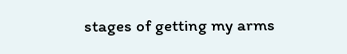stages of getting my arms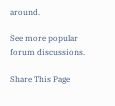around.

See more popular forum discussions.

Share This Page